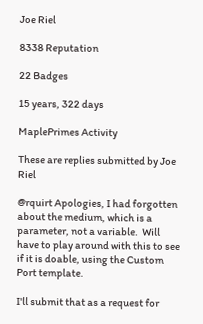Joe Riel

8338 Reputation

22 Badges

15 years, 322 days

MaplePrimes Activity

These are replies submitted by Joe Riel

@rquirt Apologies, I had forgotten about the medium, which is a parameter, not a variable.  Will have to play around with this to see if it is doable, using the Custom Port template.

I'll submit that as a request for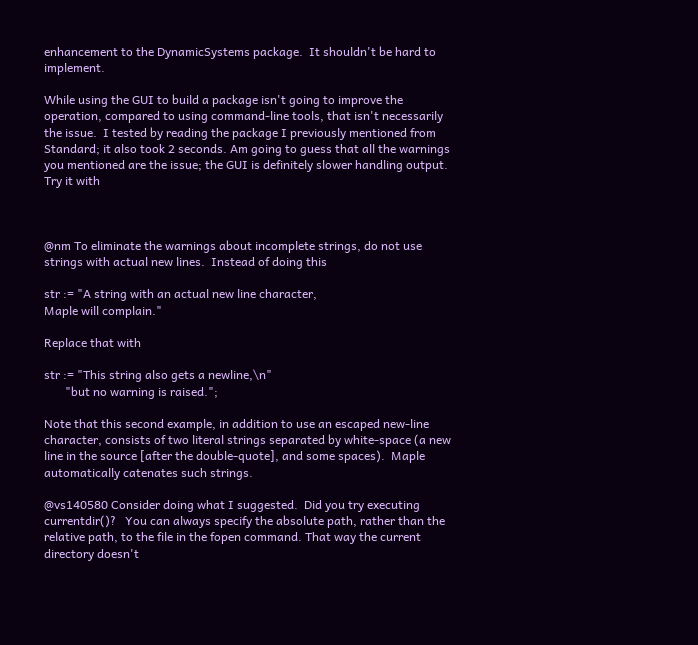enhancement to the DynamicSystems package.  It shouldn't be hard to implement.

While using the GUI to build a package isn't going to improve the operation, compared to using command-line tools, that isn't necessarily the issue.  I tested by reading the package I previously mentioned from Standard; it also took 2 seconds. Am going to guess that all the warnings you mentioned are the issue; the GUI is definitely slower handling output.  Try it with



@nm To eliminate the warnings about incomplete strings, do not use strings with actual new lines.  Instead of doing this

str := "A string with an actual new line character,
Maple will complain."

Replace that with

str := "This string also gets a newline,\n"
       "but no warning is raised.";

Note that this second example, in addition to use an escaped new-line character, consists of two literal strings separated by white-space (a new line in the source [after the double-quote], and some spaces).  Maple automatically catenates such strings.

@vs140580 Consider doing what I suggested.  Did you try executing currentdir()?   You can always specify the absolute path, rather than the relative path, to the file in the fopen command. That way the current directory doesn't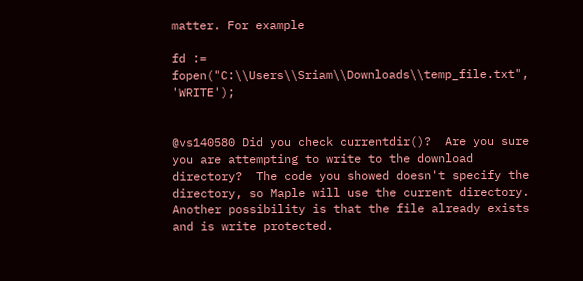matter. For example

fd := fopen("C:\\Users\\Sriam\\Downloads\\temp_file.txt", 'WRITE');


@vs140580 Did you check currentdir()?  Are you sure you are attempting to write to the download directory?  The code you showed doesn't specify the directory, so Maple will use the current directory.  Another possibility is that the file already exists and is write protected.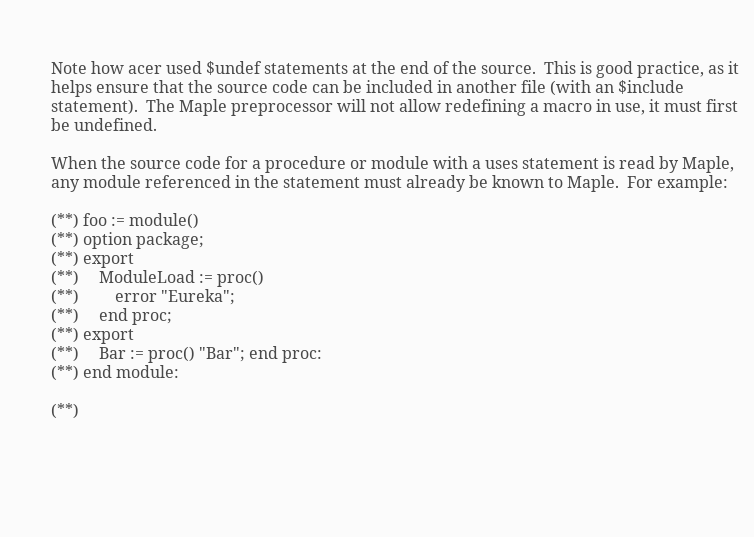Note how acer used $undef statements at the end of the source.  This is good practice, as it helps ensure that the source code can be included in another file (with an $include statement).  The Maple preprocessor will not allow redefining a macro in use, it must first be undefined.

When the source code for a procedure or module with a uses statement is read by Maple, any module referenced in the statement must already be known to Maple.  For example:

(**) foo := module()
(**) option package;
(**) export
(**)     ModuleLoad := proc()
(**)         error "Eureka";
(**)     end proc;
(**) export
(**)     Bar := proc() "Bar"; end proc:
(**) end module:

(**)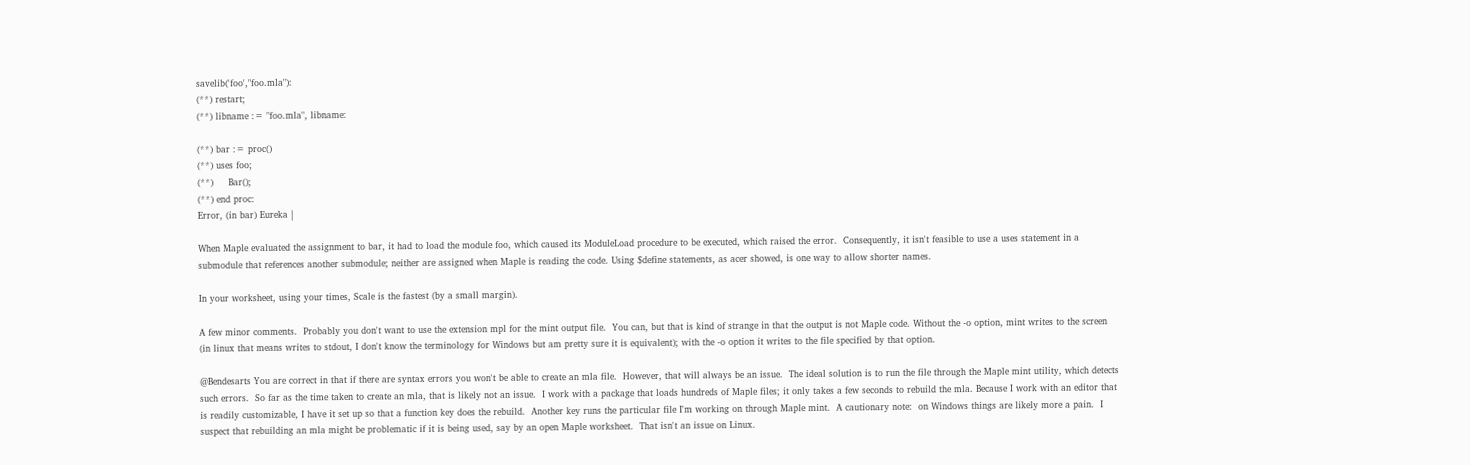savelib('foo',"foo.mla"):
(**) restart;
(**) libname := "foo.mla", libname:

(**) bar := proc()
(**) uses foo;
(**)     Bar();
(**) end proc:
Error, (in bar) Eureka |

When Maple evaluated the assignment to bar, it had to load the module foo, which caused its ModuleLoad procedure to be executed, which raised the error.  Consequently, it isn't feasible to use a uses statement in a submodule that references another submodule; neither are assigned when Maple is reading the code. Using $define statements, as acer showed, is one way to allow shorter names.

In your worksheet, using your times, Scale is the fastest (by a small margin).

A few minor comments.  Probably you don't want to use the extension mpl for the mint output file.  You can, but that is kind of strange in that the output is not Maple code. Without the -o option, mint writes to the screen (in linux that means writes to stdout, I don't know the terminology for Windows but am pretty sure it is equivalent); with the -o option it writes to the file specified by that option.

@Bendesarts You are correct in that if there are syntax errors you won't be able to create an mla file.  However, that will always be an issue.  The ideal solution is to run the file through the Maple mint utility, which detects such errors.  So far as the time taken to create an mla, that is likely not an issue.  I work with a package that loads hundreds of Maple files; it only takes a few seconds to rebuild the mla. Because I work with an editor that is readily customizable, I have it set up so that a function key does the rebuild.  Another key runs the particular file I'm working on through Maple mint.  A cautionary note:  on Windows things are likely more a pain.  I suspect that rebuilding an mla might be problematic if it is being used, say by an open Maple worksheet.  That isn't an issue on Linux.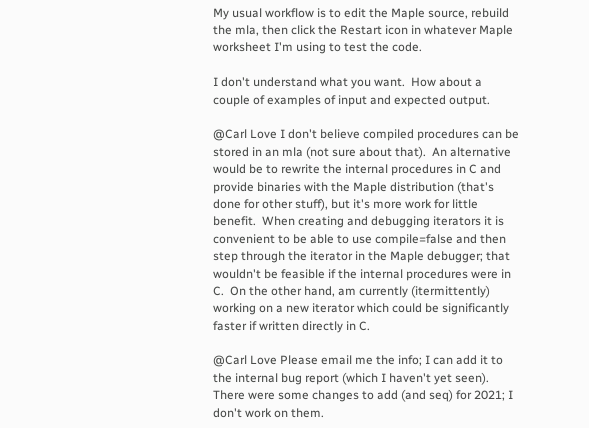My usual workflow is to edit the Maple source, rebuild the mla, then click the Restart icon in whatever Maple worksheet I'm using to test the code.

I don't understand what you want.  How about a couple of examples of input and expected output.

@Carl Love I don't believe compiled procedures can be stored in an mla (not sure about that).  An alternative would be to rewrite the internal procedures in C and provide binaries with the Maple distribution (that's done for other stuff), but it's more work for little benefit.  When creating and debugging iterators it is convenient to be able to use compile=false and then step through the iterator in the Maple debugger; that wouldn't be feasible if the internal procedures were in C.  On the other hand, am currently (itermittently) working on a new iterator which could be significantly faster if written directly in C.

@Carl Love Please email me the info; I can add it to the internal bug report (which I haven't yet seen).  There were some changes to add (and seq) for 2021; I don't work on them.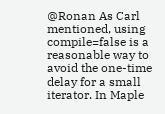@Ronan As Carl mentioned, using compile=false is a reasonable way to avoid the one-time delay for a small iterator. In Maple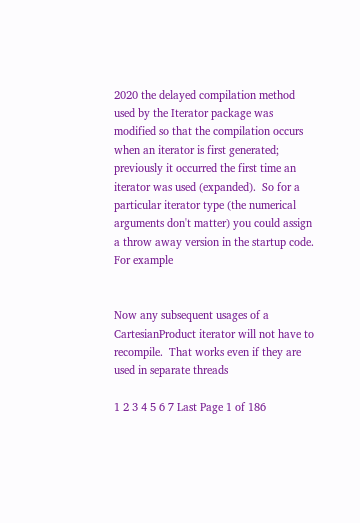2020 the delayed compilation method used by the Iterator package was modified so that the compilation occurs when an iterator is first generated; previously it occurred the first time an iterator was used (expanded).  So for a particular iterator type (the numerical arguments don't matter) you could assign a throw away version in the startup code. For example


Now any subsequent usages of a CartesianProduct iterator will not have to recompile.  That works even if they are used in separate threads

1 2 3 4 5 6 7 Last Page 1 of 186